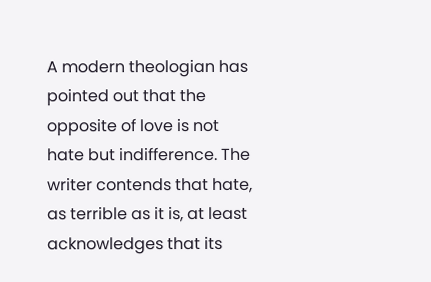A modern theologian has pointed out that the opposite of love is not hate but indifference. The writer contends that hate, as terrible as it is, at least acknowledges that its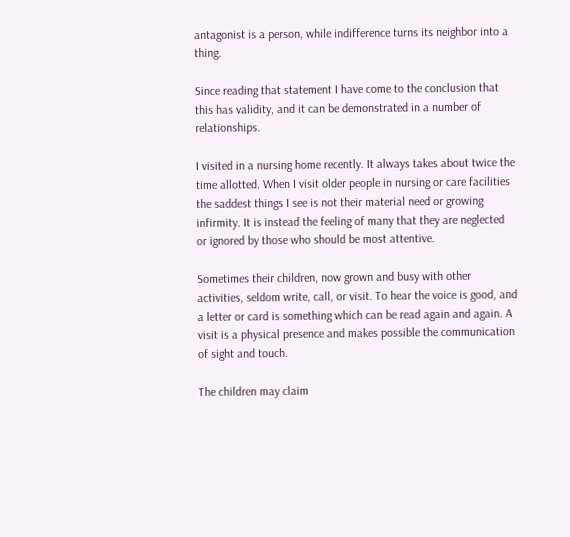antagonist is a person, while indifference turns its neighbor into a thing.

Since reading that statement I have come to the conclusion that this has validity, and it can be demonstrated in a number of relationships.

I visited in a nursing home recently. It always takes about twice the time allotted. When I visit older people in nursing or care facilities the saddest things I see is not their material need or growing infirmity. It is instead the feeling of many that they are neglected or ignored by those who should be most attentive.

Sometimes their children, now grown and busy with other activities, seldom write, call, or visit. To hear the voice is good, and a letter or card is something which can be read again and again. A visit is a physical presence and makes possible the communication of sight and touch.

The children may claim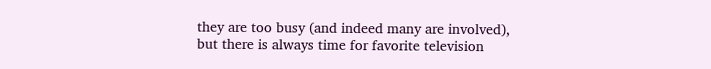they are too busy (and indeed many are involved), but there is always time for favorite television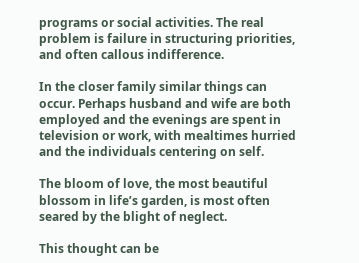programs or social activities. The real problem is failure in structuring priorities, and often callous indifference.

In the closer family similar things can occur. Perhaps husband and wife are both employed and the evenings are spent in television or work, with mealtimes hurried and the individuals centering on self.

The bloom of love, the most beautiful blossom in life’s garden, is most often seared by the blight of neglect.

This thought can be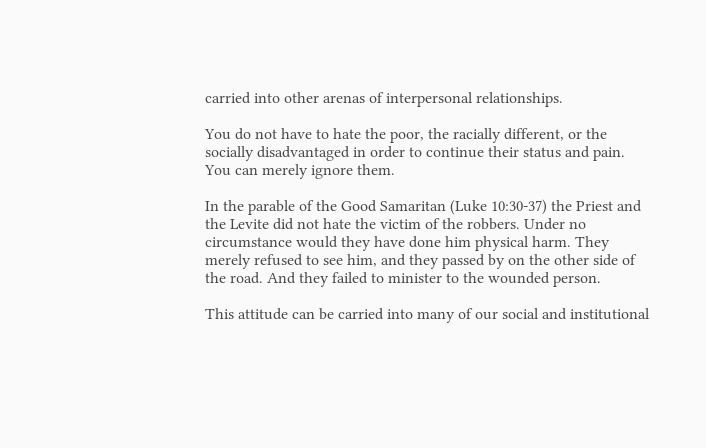carried into other arenas of interpersonal relationships.

You do not have to hate the poor, the racially different, or the socially disadvantaged in order to continue their status and pain. You can merely ignore them.

In the parable of the Good Samaritan (Luke 10:30-37) the Priest and the Levite did not hate the victim of the robbers. Under no circumstance would they have done him physical harm. They merely refused to see him, and they passed by on the other side of the road. And they failed to minister to the wounded person.

This attitude can be carried into many of our social and institutional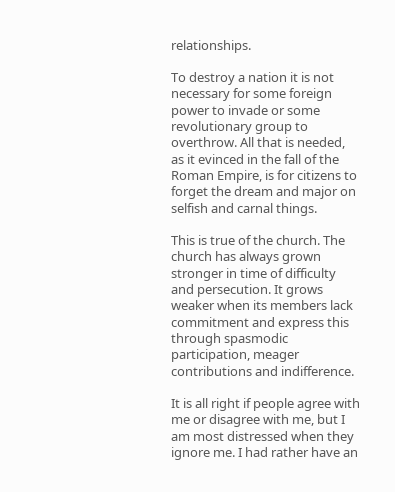relationships.

To destroy a nation it is not necessary for some foreign power to invade or some revolutionary group to overthrow. All that is needed, as it evinced in the fall of the Roman Empire, is for citizens to forget the dream and major on selfish and carnal things.

This is true of the church. The church has always grown stronger in time of difficulty and persecution. It grows weaker when its members lack commitment and express this through spasmodic participation, meager contributions and indifference.

It is all right if people agree with me or disagree with me, but I am most distressed when they ignore me. I had rather have an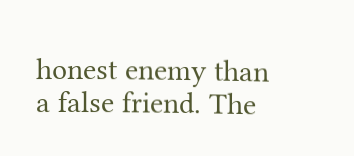honest enemy than a false friend. The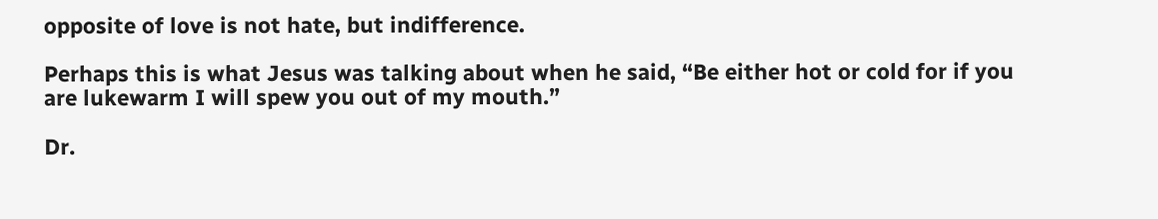opposite of love is not hate, but indifference.

Perhaps this is what Jesus was talking about when he said, “Be either hot or cold for if you are lukewarm I will spew you out of my mouth.”

Dr.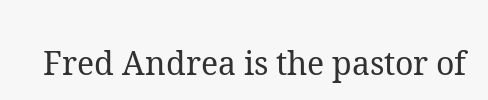Fred Andrea is the pastor of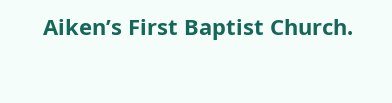Aiken’s First Baptist Church.